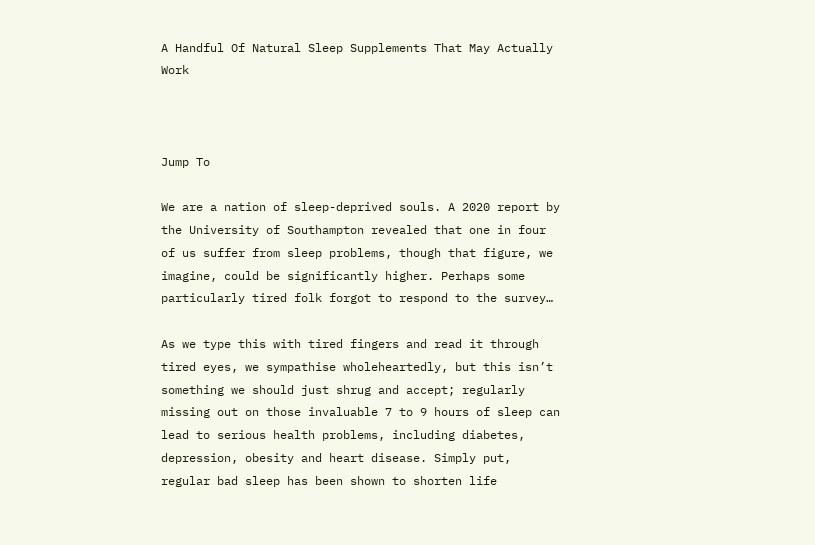A Handful Of Natural Sleep Supplements That May Actually Work



Jump To

We are a nation of sleep-deprived souls. A 2020 report by the University of Southampton revealed that one in four of us suffer from sleep problems, though that figure, we imagine, could be significantly higher. Perhaps some particularly tired folk forgot to respond to the survey…

As we type this with tired fingers and read it through tired eyes, we sympathise wholeheartedly, but this isn’t something we should just shrug and accept; regularly missing out on those invaluable 7 to 9 hours of sleep can lead to serious health problems, including diabetes, depression, obesity and heart disease. Simply put, regular bad sleep has been shown to shorten life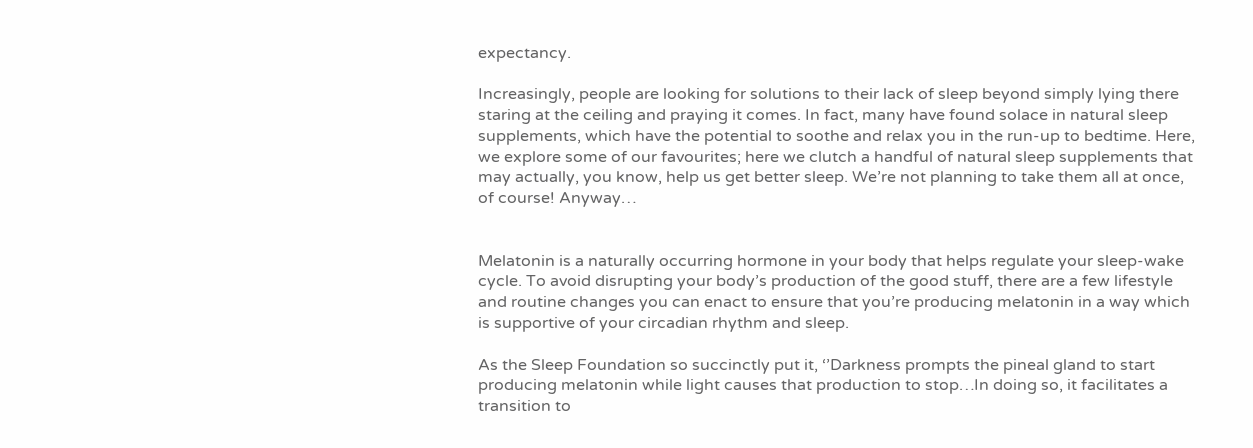expectancy.

Increasingly, people are looking for solutions to their lack of sleep beyond simply lying there staring at the ceiling and praying it comes. In fact, many have found solace in natural sleep supplements, which have the potential to soothe and relax you in the run-up to bedtime. Here, we explore some of our favourites; here we clutch a handful of natural sleep supplements that may actually, you know, help us get better sleep. We’re not planning to take them all at once, of course! Anyway…


Melatonin is a naturally occurring hormone in your body that helps regulate your sleep-wake cycle. To avoid disrupting your body’s production of the good stuff, there are a few lifestyle and routine changes you can enact to ensure that you’re producing melatonin in a way which is supportive of your circadian rhythm and sleep.

As the Sleep Foundation so succinctly put it, ‘’Darkness prompts the pineal gland to start producing melatonin while light causes that production to stop…In doing so, it facilitates a transition to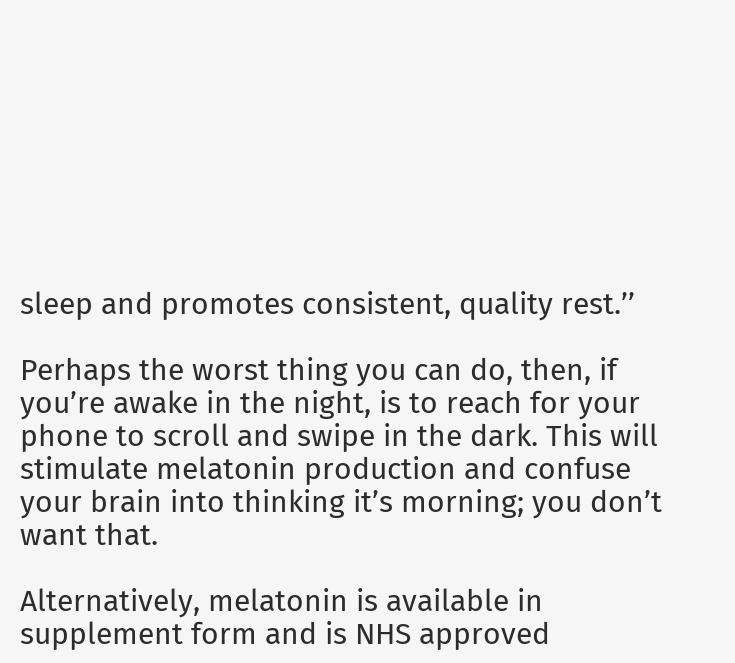sleep and promotes consistent, quality rest.’’

Perhaps the worst thing you can do, then, if you’re awake in the night, is to reach for your phone to scroll and swipe in the dark. This will stimulate melatonin production and confuse your brain into thinking it’s morning; you don’t want that.

Alternatively, melatonin is available in supplement form and is NHS approved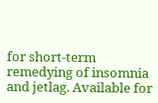for short-term remedying of insomnia and jetlag. Available for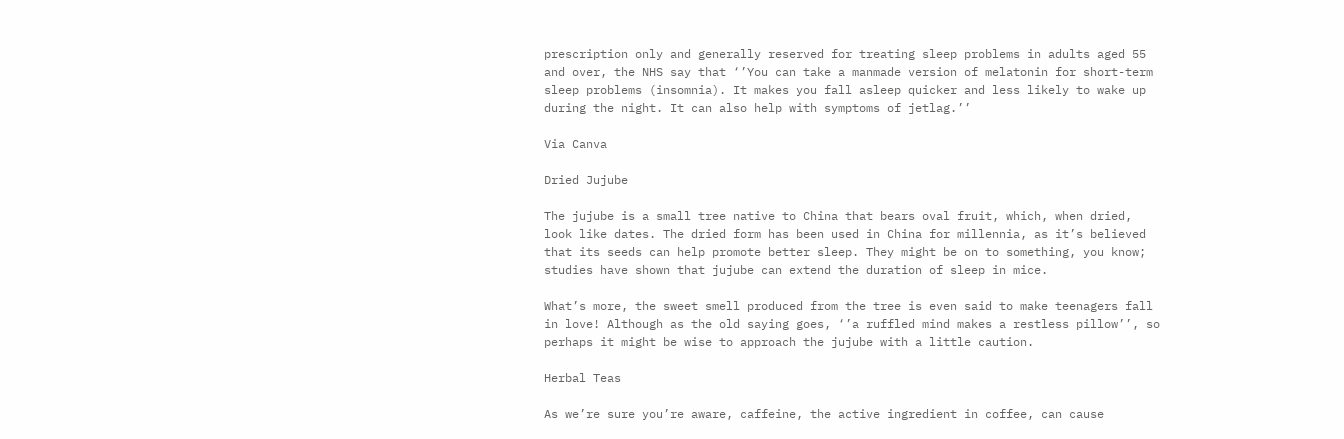prescription only and generally reserved for treating sleep problems in adults aged 55 and over, the NHS say that ‘’You can take a manmade version of melatonin for short-term sleep problems (insomnia). It makes you fall asleep quicker and less likely to wake up during the night. It can also help with symptoms of jetlag.’’

Via Canva

Dried Jujube

The jujube is a small tree native to China that bears oval fruit, which, when dried, look like dates. The dried form has been used in China for millennia, as it’s believed that its seeds can help promote better sleep. They might be on to something, you know; studies have shown that jujube can extend the duration of sleep in mice.

What’s more, the sweet smell produced from the tree is even said to make teenagers fall in love! Although as the old saying goes, ‘’a ruffled mind makes a restless pillow’’, so perhaps it might be wise to approach the jujube with a little caution.

Herbal Teas

As we’re sure you’re aware, caffeine, the active ingredient in coffee, can cause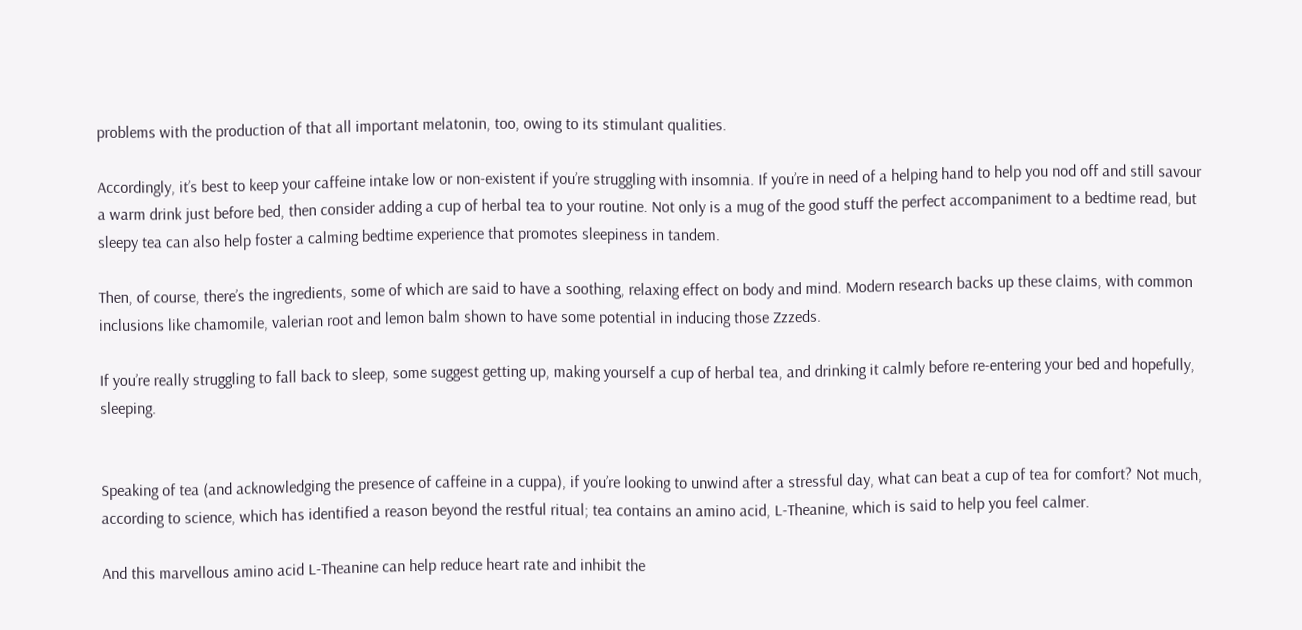problems with the production of that all important melatonin, too, owing to its stimulant qualities.

Accordingly, it’s best to keep your caffeine intake low or non-existent if you’re struggling with insomnia. If you’re in need of a helping hand to help you nod off and still savour a warm drink just before bed, then consider adding a cup of herbal tea to your routine. Not only is a mug of the good stuff the perfect accompaniment to a bedtime read, but sleepy tea can also help foster a calming bedtime experience that promotes sleepiness in tandem.

Then, of course, there’s the ingredients, some of which are said to have a soothing, relaxing effect on body and mind. Modern research backs up these claims, with common inclusions like chamomile, valerian root and lemon balm shown to have some potential in inducing those Zzzeds.

If you’re really struggling to fall back to sleep, some suggest getting up, making yourself a cup of herbal tea, and drinking it calmly before re-entering your bed and hopefully, sleeping.


Speaking of tea (and acknowledging the presence of caffeine in a cuppa), if you’re looking to unwind after a stressful day, what can beat a cup of tea for comfort? Not much, according to science, which has identified a reason beyond the restful ritual; tea contains an amino acid, L-Theanine, which is said to help you feel calmer.

And this marvellous amino acid L-Theanine can help reduce heart rate and inhibit the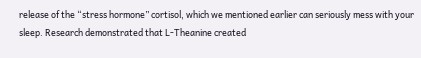release of the “stress hormone” cortisol, which we mentioned earlier can seriously mess with your sleep. Research demonstrated that L-Theanine created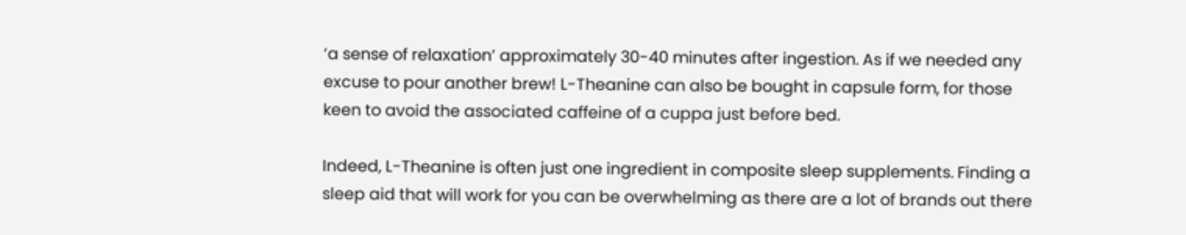‘a sense of relaxation’ approximately 30-40 minutes after ingestion. As if we needed any excuse to pour another brew! L-Theanine can also be bought in capsule form, for those keen to avoid the associated caffeine of a cuppa just before bed.

Indeed, L-Theanine is often just one ingredient in composite sleep supplements. Finding a sleep aid that will work for you can be overwhelming as there are a lot of brands out there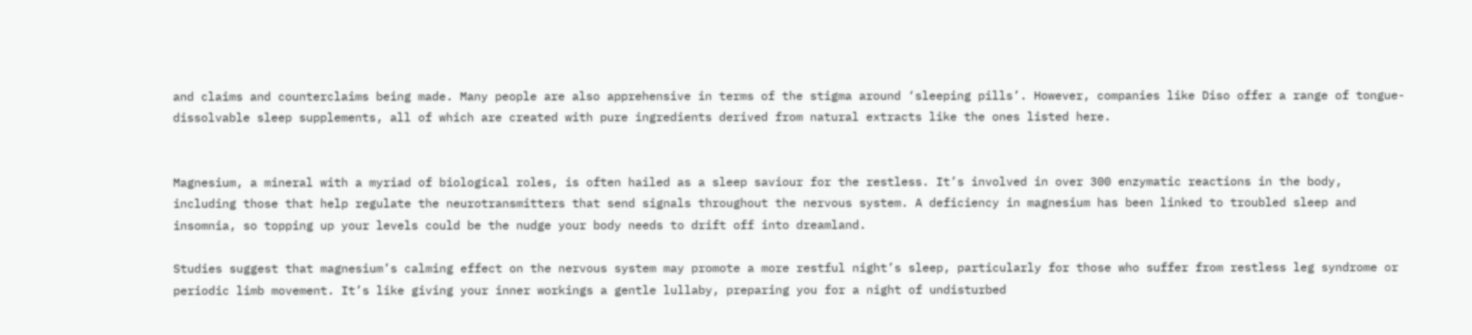and claims and counterclaims being made. Many people are also apprehensive in terms of the stigma around ‘sleeping pills’. However, companies like Diso offer a range of tongue-dissolvable sleep supplements, all of which are created with pure ingredients derived from natural extracts like the ones listed here.


Magnesium, a mineral with a myriad of biological roles, is often hailed as a sleep saviour for the restless. It’s involved in over 300 enzymatic reactions in the body, including those that help regulate the neurotransmitters that send signals throughout the nervous system. A deficiency in magnesium has been linked to troubled sleep and insomnia, so topping up your levels could be the nudge your body needs to drift off into dreamland.

Studies suggest that magnesium’s calming effect on the nervous system may promote a more restful night’s sleep, particularly for those who suffer from restless leg syndrome or periodic limb movement. It’s like giving your inner workings a gentle lullaby, preparing you for a night of undisturbed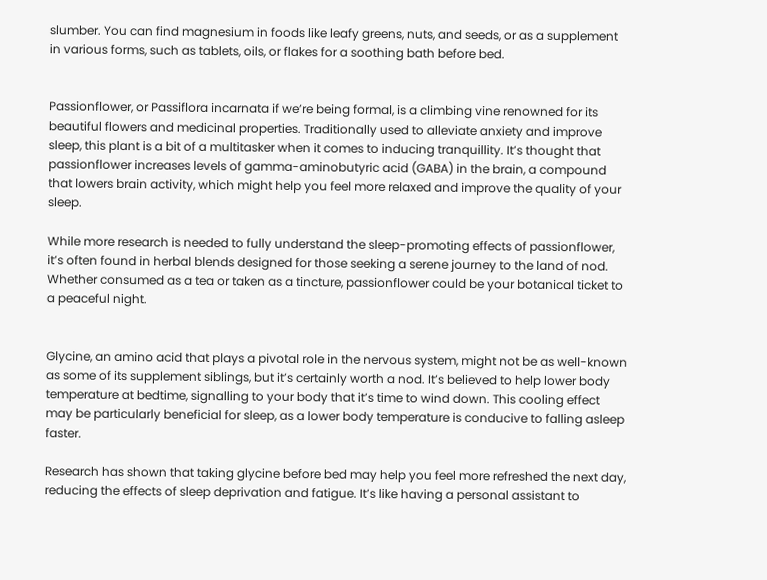slumber. You can find magnesium in foods like leafy greens, nuts, and seeds, or as a supplement in various forms, such as tablets, oils, or flakes for a soothing bath before bed.


Passionflower, or Passiflora incarnata if we’re being formal, is a climbing vine renowned for its beautiful flowers and medicinal properties. Traditionally used to alleviate anxiety and improve sleep, this plant is a bit of a multitasker when it comes to inducing tranquillity. It’s thought that passionflower increases levels of gamma-aminobutyric acid (GABA) in the brain, a compound that lowers brain activity, which might help you feel more relaxed and improve the quality of your sleep.

While more research is needed to fully understand the sleep-promoting effects of passionflower, it’s often found in herbal blends designed for those seeking a serene journey to the land of nod. Whether consumed as a tea or taken as a tincture, passionflower could be your botanical ticket to a peaceful night.


Glycine, an amino acid that plays a pivotal role in the nervous system, might not be as well-known as some of its supplement siblings, but it’s certainly worth a nod. It’s believed to help lower body temperature at bedtime, signalling to your body that it’s time to wind down. This cooling effect may be particularly beneficial for sleep, as a lower body temperature is conducive to falling asleep faster.

Research has shown that taking glycine before bed may help you feel more refreshed the next day, reducing the effects of sleep deprivation and fatigue. It’s like having a personal assistant to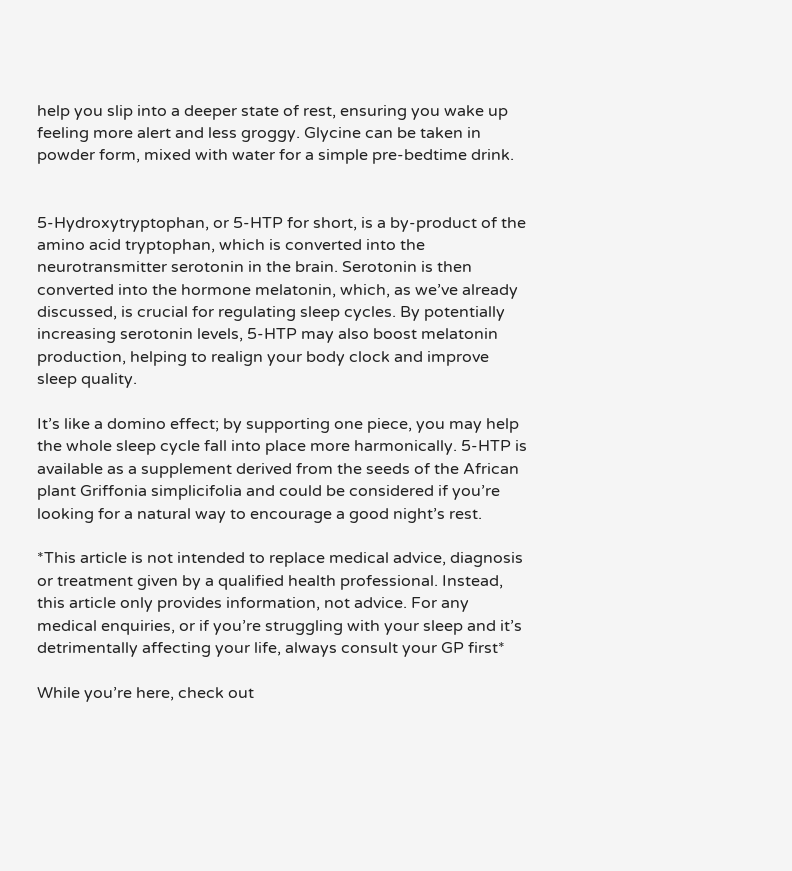help you slip into a deeper state of rest, ensuring you wake up feeling more alert and less groggy. Glycine can be taken in powder form, mixed with water for a simple pre-bedtime drink.


5-Hydroxytryptophan, or 5-HTP for short, is a by-product of the amino acid tryptophan, which is converted into the neurotransmitter serotonin in the brain. Serotonin is then converted into the hormone melatonin, which, as we’ve already discussed, is crucial for regulating sleep cycles. By potentially increasing serotonin levels, 5-HTP may also boost melatonin production, helping to realign your body clock and improve sleep quality.

It’s like a domino effect; by supporting one piece, you may help the whole sleep cycle fall into place more harmonically. 5-HTP is available as a supplement derived from the seeds of the African plant Griffonia simplicifolia and could be considered if you’re looking for a natural way to encourage a good night’s rest.

*This article is not intended to replace medical advice, diagnosis or treatment given by a qualified health professional. Instead, this article only provides information, not advice. For any medical enquiries, or if you’re struggling with your sleep and it’s detrimentally affecting your life, always consult your GP first*

While you’re here, check out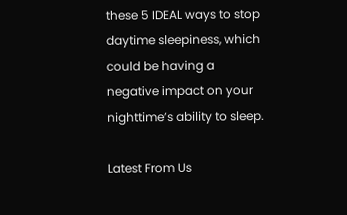these 5 IDEAL ways to stop daytime sleepiness, which could be having a negative impact on your nighttime’s ability to sleep.

Latest From Us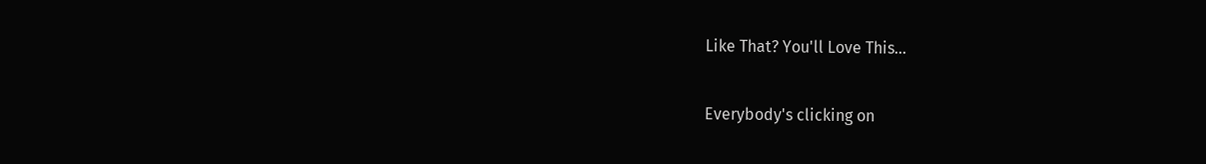Like That? You'll Love This...

Everybody's clicking on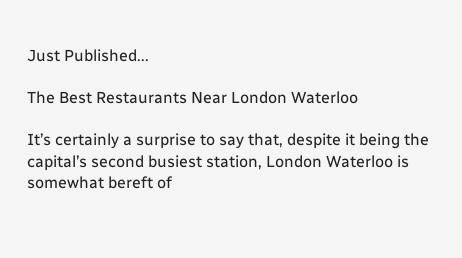Just Published...

The Best Restaurants Near London Waterloo

It’s certainly a surprise to say that, despite it being the capital’s second busiest station, London Waterloo is somewhat bereft of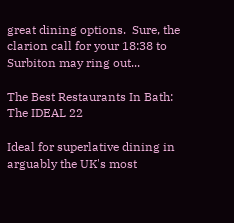great dining options.  Sure, the clarion call for your 18:38 to Surbiton may ring out...

The Best Restaurants In Bath: The IDEAL 22

Ideal for superlative dining in arguably the UK's most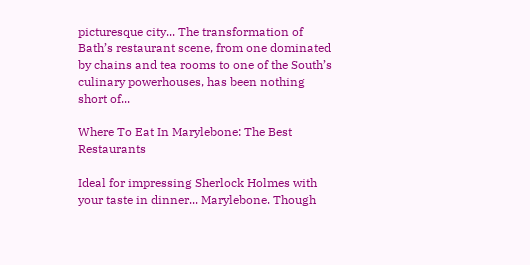picturesque city... The transformation of Bath’s restaurant scene, from one dominated by chains and tea rooms to one of the South’s culinary powerhouses, has been nothing short of...

Where To Eat In Marylebone: The Best Restaurants

Ideal for impressing Sherlock Holmes with your taste in dinner... Marylebone. Though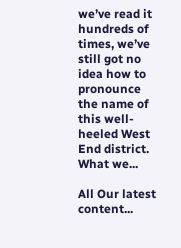we’ve read it hundreds of times, we’ve still got no idea how to pronounce the name of this well-heeled West End district. What we...

All Our latest content...